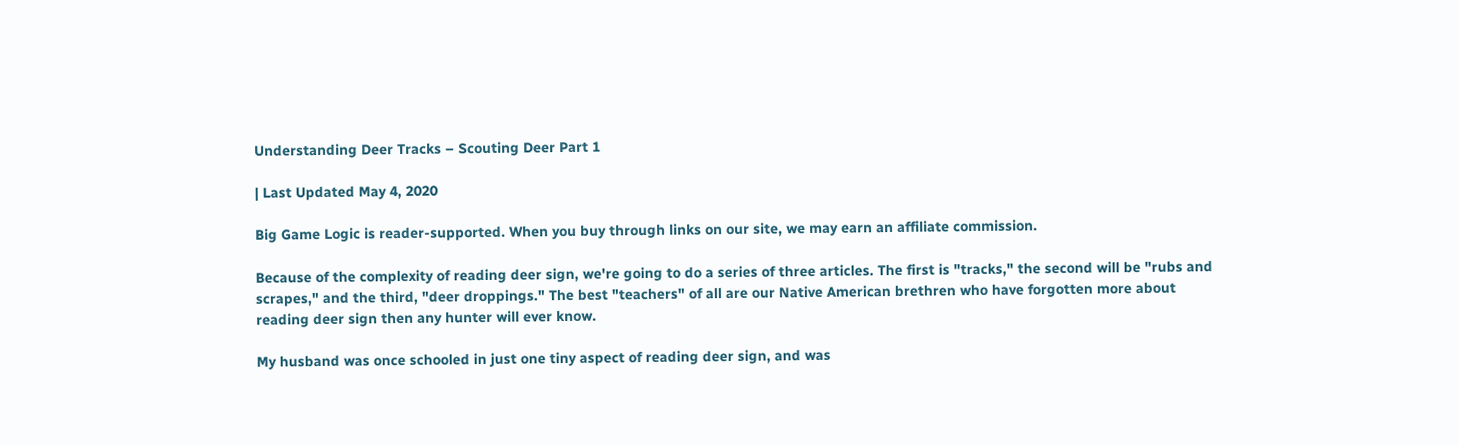Understanding Deer Tracks – Scouting Deer Part 1

| Last Updated May 4, 2020

Big Game Logic is reader-supported. When you buy through links on our site, we may earn an affiliate commission.

Because of the complexity of reading deer sign, we're going to do a series of three articles. The first is "tracks," the second will be "rubs and scrapes," and the third, "deer droppings." The best "teachers" of all are our Native American brethren who have forgotten more about reading deer sign then any hunter will ever know.

My husband was once schooled in just one tiny aspect of reading deer sign, and was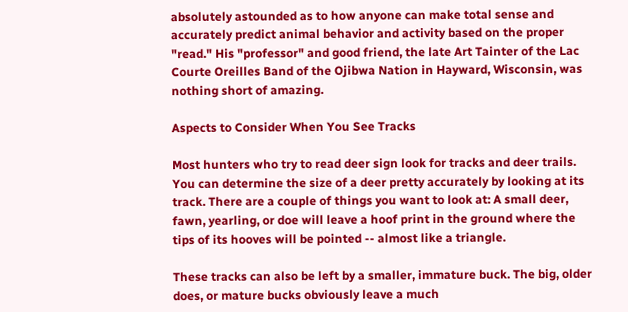absolutely astounded as to how anyone can make total sense and accurately predict animal behavior and activity based on the proper "read." His "professor" and good friend, the late Art Tainter of the Lac Courte Oreilles Band of the Ojibwa Nation in Hayward, Wisconsin, was nothing short of amazing.

Aspects to Consider When You See Tracks

Most hunters who try to read deer sign look for tracks and deer trails. You can determine the size of a deer pretty accurately by looking at its track. There are a couple of things you want to look at: A small deer, fawn, yearling, or doe will leave a hoof print in the ground where the tips of its hooves will be pointed -- almost like a triangle.

These tracks can also be left by a smaller, immature buck. The big, older does, or mature bucks obviously leave a much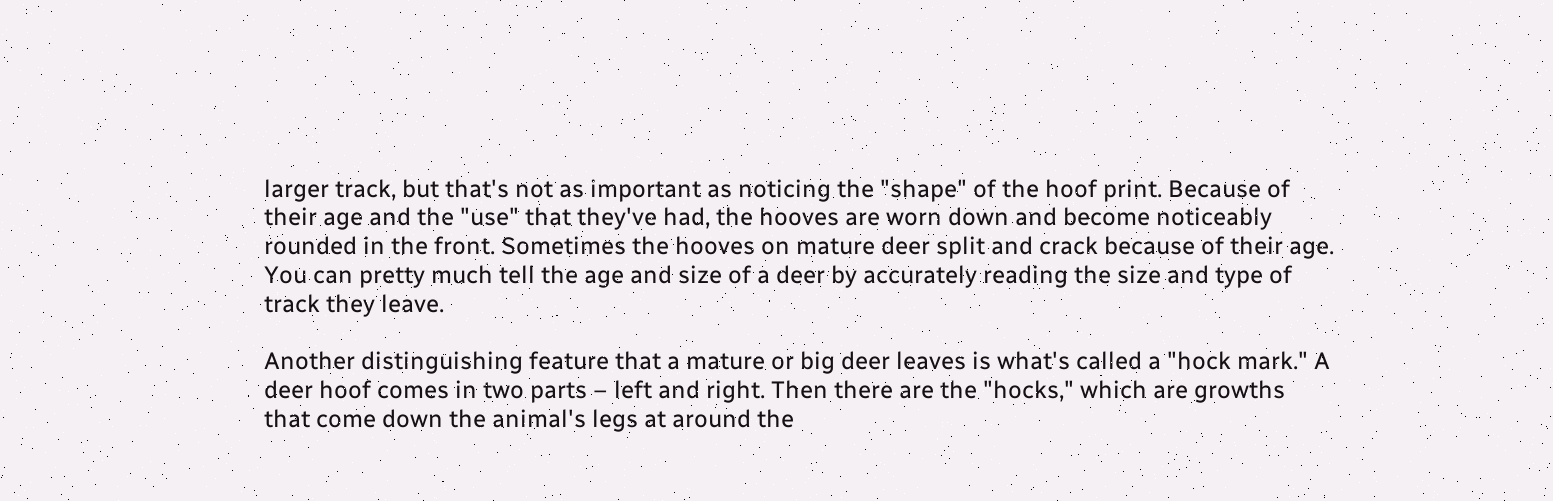larger track, but that's not as important as noticing the "shape" of the hoof print. Because of their age and the "use" that they've had, the hooves are worn down and become noticeably rounded in the front. Sometimes the hooves on mature deer split and crack because of their age. You can pretty much tell the age and size of a deer by accurately reading the size and type of track they leave.

Another distinguishing feature that a mature or big deer leaves is what's called a "hock mark." A deer hoof comes in two parts – left and right. Then there are the "hocks," which are growths that come down the animal's legs at around the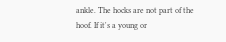ankle. The hocks are not part of the hoof. If it's a young or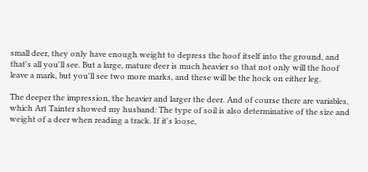small deer, they only have enough weight to depress the hoof itself into the ground, and that's all you'll see. But a large, mature deer is much heavier so that not only will the hoof leave a mark, but you'll see two more marks, and these will be the hock on either leg.

The deeper the impression, the heavier and larger the deer. And of course there are variables, which Art Tainter showed my husband: The type of soil is also determinative of the size and weight of a deer when reading a track. If it's loose,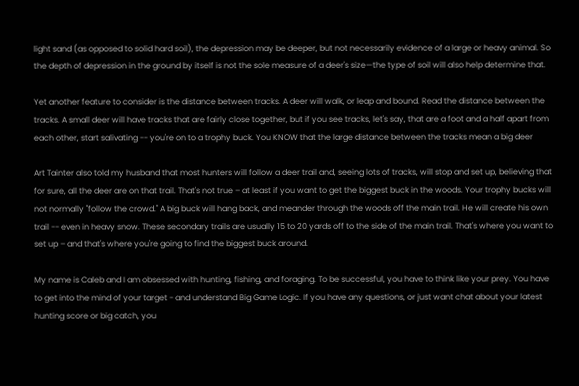light sand (as opposed to solid hard soil), the depression may be deeper, but not necessarily evidence of a large or heavy animal. So the depth of depression in the ground by itself is not the sole measure of a deer's size—the type of soil will also help determine that.

Yet another feature to consider is the distance between tracks. A deer will walk, or leap and bound. Read the distance between the tracks. A small deer will have tracks that are fairly close together, but if you see tracks, let's say, that are a foot and a half apart from each other, start salivating -- you're on to a trophy buck. You KNOW that the large distance between the tracks mean a big deer

Art Tainter also told my husband that most hunters will follow a deer trail and, seeing lots of tracks, will stop and set up, believing that for sure, all the deer are on that trail. That's not true – at least if you want to get the biggest buck in the woods. Your trophy bucks will not normally "follow the crowd." A big buck will hang back, and meander through the woods off the main trail. He will create his own trail -- even in heavy snow. These secondary trails are usually 15 to 20 yards off to the side of the main trail. That's where you want to set up – and that's where you're going to find the biggest buck around.

My name is Caleb and I am obsessed with hunting, fishing, and foraging. To be successful, you have to think like your prey. You have to get into the mind of your target - and understand Big Game Logic. If you have any questions, or just want chat about your latest hunting score or big catch, you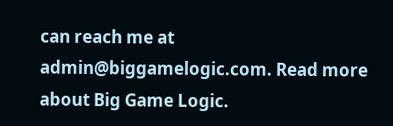can reach me at admin@biggamelogic.com. Read more about Big Game Logic.